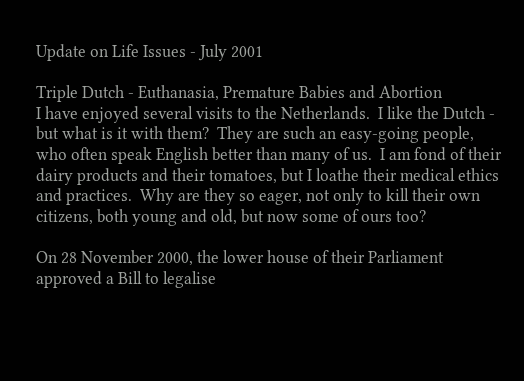Update on Life Issues - July 2001

Triple Dutch - Euthanasia, Premature Babies and Abortion
I have enjoyed several visits to the Netherlands.  I like the Dutch - but what is it with them?  They are such an easy-going people, who often speak English better than many of us.  I am fond of their dairy products and their tomatoes, but I loathe their medical ethics and practices.  Why are they so eager, not only to kill their own citizens, both young and old, but now some of ours too?

On 28 November 2000, the lower house of their Parliament approved a Bill to legalise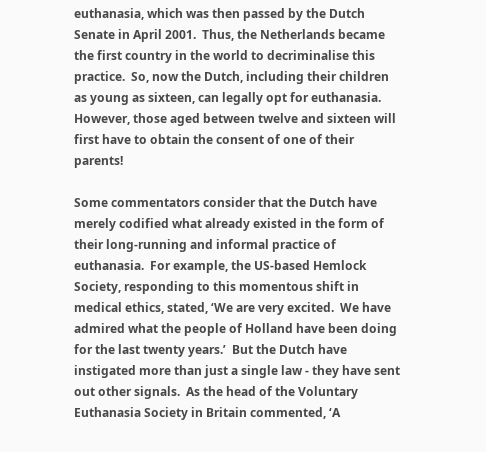euthanasia, which was then passed by the Dutch Senate in April 2001.  Thus, the Netherlands became the first country in the world to decriminalise this practice.  So, now the Dutch, including their children as young as sixteen, can legally opt for euthanasia.  However, those aged between twelve and sixteen will first have to obtain the consent of one of their parents!

Some commentators consider that the Dutch have merely codified what already existed in the form of their long-running and informal practice of euthanasia.  For example, the US-based Hemlock Society, responding to this momentous shift in medical ethics, stated, ‘We are very excited.  We have admired what the people of Holland have been doing for the last twenty years.’  But the Dutch have instigated more than just a single law - they have sent out other signals.  As the head of the Voluntary Euthanasia Society in Britain commented, ‘A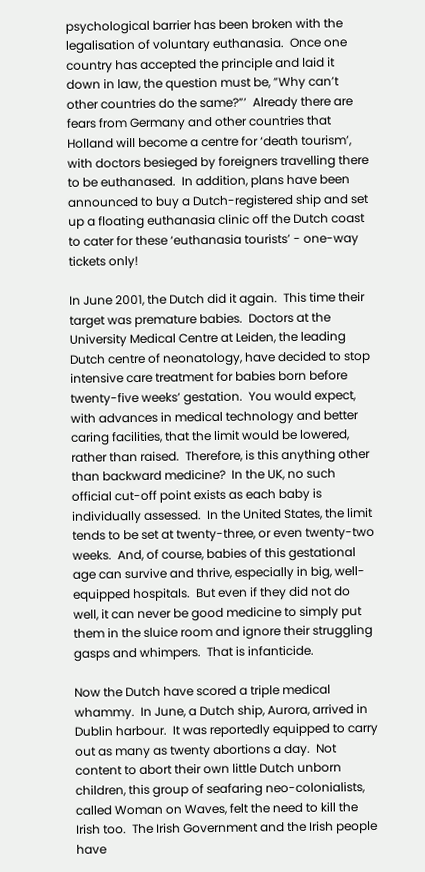psychological barrier has been broken with the legalisation of voluntary euthanasia.  Once one country has accepted the principle and laid it down in law, the question must be, ”Why can’t other countries do the same?”’  Already there are fears from Germany and other countries that Holland will become a centre for ‘death tourism’, with doctors besieged by foreigners travelling there to be euthanased.  In addition, plans have been announced to buy a Dutch-registered ship and set up a floating euthanasia clinic off the Dutch coast to cater for these ‘euthanasia tourists’ - one-way tickets only!

In June 2001, the Dutch did it again.  This time their target was premature babies.  Doctors at the University Medical Centre at Leiden, the leading Dutch centre of neonatology, have decided to stop intensive care treatment for babies born before twenty-five weeks’ gestation.  You would expect, with advances in medical technology and better caring facilities, that the limit would be lowered, rather than raised.  Therefore, is this anything other than backward medicine?  In the UK, no such official cut-off point exists as each baby is individually assessed.  In the United States, the limit tends to be set at twenty-three, or even twenty-two weeks.  And, of course, babies of this gestational age can survive and thrive, especially in big, well-equipped hospitals.  But even if they did not do well, it can never be good medicine to simply put them in the sluice room and ignore their struggling gasps and whimpers.  That is infanticide.

Now the Dutch have scored a triple medical whammy.  In June, a Dutch ship, Aurora, arrived in Dublin harbour.  It was reportedly equipped to carry out as many as twenty abortions a day.  Not content to abort their own little Dutch unborn children, this group of seafaring neo-colonialists, called Woman on Waves, felt the need to kill the Irish too.  The Irish Government and the Irish people have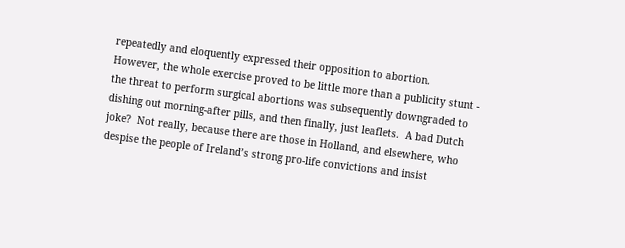repeatedly and eloquently expressed their opposition to abortion.  However, the whole exercise proved to be little more than a publicity stunt - the threat to perform surgical abortions was subsequently downgraded to dishing out morning-after pills, and then finally, just leaflets.  A bad Dutch joke?  Not really, because there are those in Holland, and elsewhere, who despise the people of Ireland’s strong pro-life convictions and insist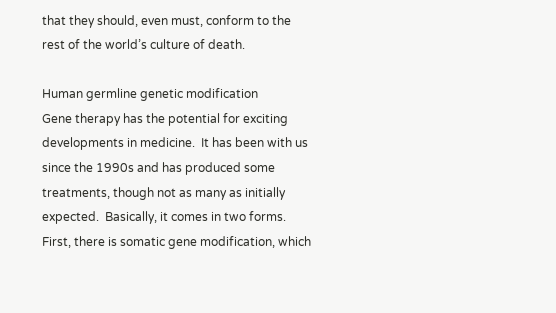that they should, even must, conform to the rest of the world’s culture of death.

Human germline genetic modification
Gene therapy has the potential for exciting developments in medicine.  It has been with us since the 1990s and has produced some treatments, though not as many as initially expected.  Basically, it comes in two forms.  First, there is somatic gene modification, which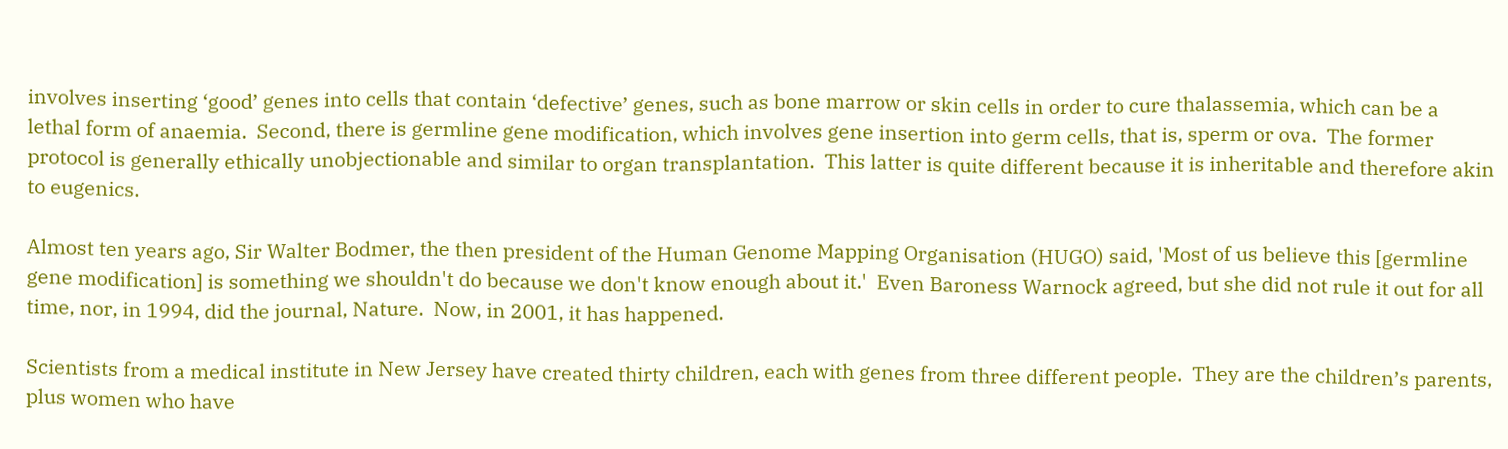involves inserting ‘good’ genes into cells that contain ‘defective’ genes, such as bone marrow or skin cells in order to cure thalassemia, which can be a lethal form of anaemia.  Second, there is germline gene modification, which involves gene insertion into germ cells, that is, sperm or ova.  The former protocol is generally ethically unobjectionable and similar to organ transplantation.  This latter is quite different because it is inheritable and therefore akin to eugenics.

Almost ten years ago, Sir Walter Bodmer, the then president of the Human Genome Mapping Organisation (HUGO) said, 'Most of us believe this [germline gene modification] is something we shouldn't do because we don't know enough about it.'  Even Baroness Warnock agreed, but she did not rule it out for all time, nor, in 1994, did the journal, Nature.  Now, in 2001, it has happened.

Scientists from a medical institute in New Jersey have created thirty children, each with genes from three different people.  They are the children’s parents, plus women who have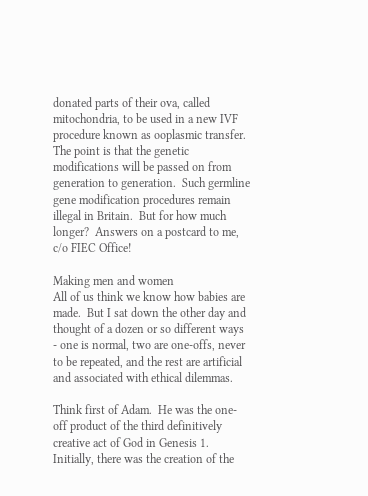donated parts of their ova, called mitochondria, to be used in a new IVF procedure known as ooplasmic transfer.  The point is that the genetic modifications will be passed on from generation to generation.  Such germline gene modification procedures remain illegal in Britain.  But for how much longer?  Answers on a postcard to me, c/o FIEC Office!

Making men and women
All of us think we know how babies are made.  But I sat down the other day and thought of a dozen or so different ways - one is normal, two are one-offs, never to be repeated, and the rest are artificial and associated with ethical dilemmas.

Think first of Adam.  He was the one-off product of the third definitively creative act of God in Genesis 1.  Initially, there was the creation of the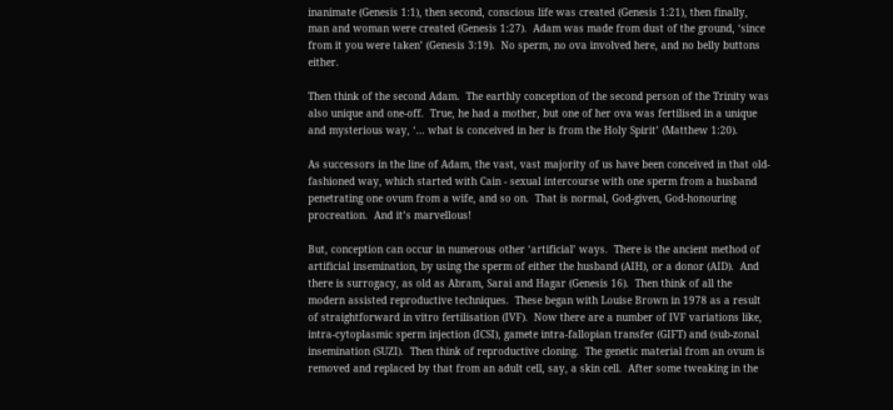inanimate (Genesis 1:1), then second, conscious life was created (Genesis 1:21), then finally, man and woman were created (Genesis 1:27).  Adam was made from dust of the ground, ‘since from it you were taken’ (Genesis 3:19).  No sperm, no ova involved here, and no belly buttons either.

Then think of the second Adam.  The earthly conception of the second person of the Trinity was also unique and one-off.  True, he had a mother, but one of her ova was fertilised in a unique and mysterious way, ‘… what is conceived in her is from the Holy Spirit’ (Matthew 1:20).

As successors in the line of Adam, the vast, vast majority of us have been conceived in that old-fashioned way, which started with Cain - sexual intercourse with one sperm from a husband penetrating one ovum from a wife, and so on.  That is normal, God-given, God-honouring procreation.  And it’s marvellous!

But, conception can occur in numerous other ‘artificial’ ways.  There is the ancient method of artificial insemination, by using the sperm of either the husband (AIH), or a donor (AID).  And there is surrogacy, as old as Abram, Sarai and Hagar (Genesis 16).  Then think of all the modern assisted reproductive techniques.  These began with Louise Brown in 1978 as a result of straightforward in vitro fertilisation (IVF).  Now there are a number of IVF variations like, intra-cytoplasmic sperm injection (ICSI), gamete intra-fallopian transfer (GIFT) and (sub-zonal insemination (SUZI).  Then think of reproductive cloning.  The genetic material from an ovum is removed and replaced by that from an adult cell, say, a skin cell.  After some tweaking in the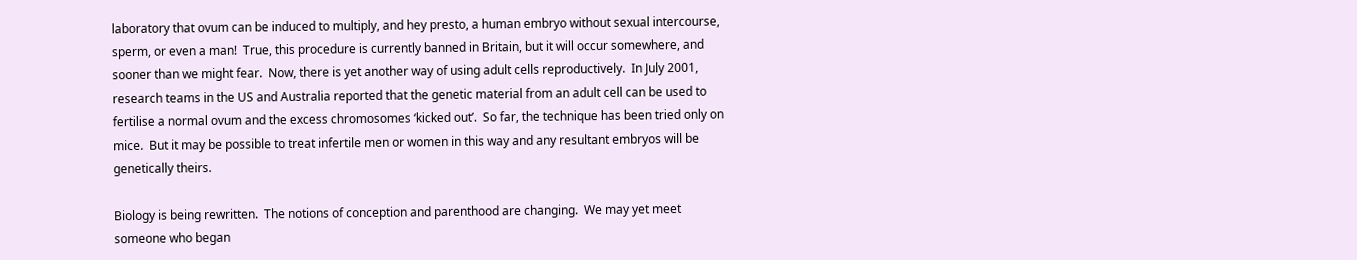laboratory that ovum can be induced to multiply, and hey presto, a human embryo without sexual intercourse, sperm, or even a man!  True, this procedure is currently banned in Britain, but it will occur somewhere, and sooner than we might fear.  Now, there is yet another way of using adult cells reproductively.  In July 2001, research teams in the US and Australia reported that the genetic material from an adult cell can be used to fertilise a normal ovum and the excess chromosomes ‘kicked out’.  So far, the technique has been tried only on mice.  But it may be possible to treat infertile men or women in this way and any resultant embryos will be genetically theirs.

Biology is being rewritten.  The notions of conception and parenthood are changing.  We may yet meet someone who began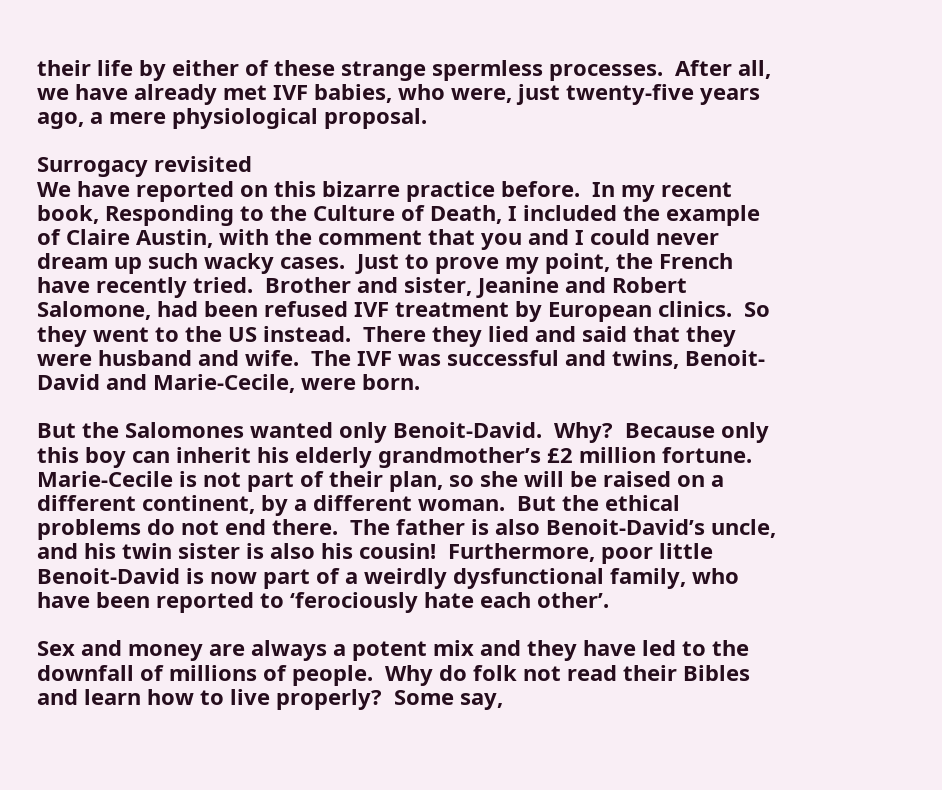their life by either of these strange spermless processes.  After all, we have already met IVF babies, who were, just twenty-five years ago, a mere physiological proposal.

Surrogacy revisited
We have reported on this bizarre practice before.  In my recent book, Responding to the Culture of Death, I included the example of Claire Austin, with the comment that you and I could never dream up such wacky cases.  Just to prove my point, the French have recently tried.  Brother and sister, Jeanine and Robert Salomone, had been refused IVF treatment by European clinics.  So they went to the US instead.  There they lied and said that they were husband and wife.  The IVF was successful and twins, Benoit-David and Marie-Cecile, were born.

But the Salomones wanted only Benoit-David.  Why?  Because only this boy can inherit his elderly grandmother’s £2 million fortune.  Marie-Cecile is not part of their plan, so she will be raised on a different continent, by a different woman.  But the ethical problems do not end there.  The father is also Benoit-David’s uncle, and his twin sister is also his cousin!  Furthermore, poor little Benoit-David is now part of a weirdly dysfunctional family, who have been reported to ‘ferociously hate each other’.

Sex and money are always a potent mix and they have led to the downfall of millions of people.  Why do folk not read their Bibles and learn how to live properly?  Some say,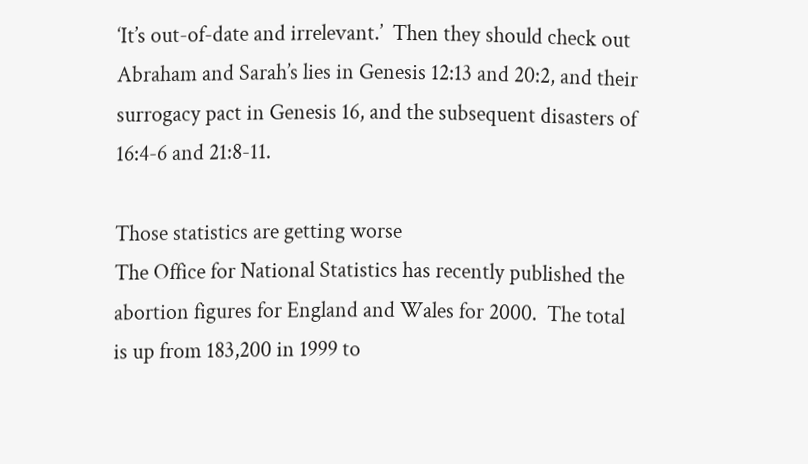‘It’s out-of-date and irrelevant.’  Then they should check out Abraham and Sarah’s lies in Genesis 12:13 and 20:2, and their surrogacy pact in Genesis 16, and the subsequent disasters of 16:4-6 and 21:8-11.

Those statistics are getting worse
The Office for National Statistics has recently published the abortion figures for England and Wales for 2000.  The total is up from 183,200 in 1999 to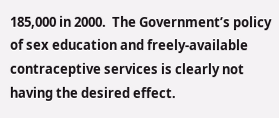185,000 in 2000.  The Government’s policy of sex education and freely-available contraceptive services is clearly not having the desired effect.